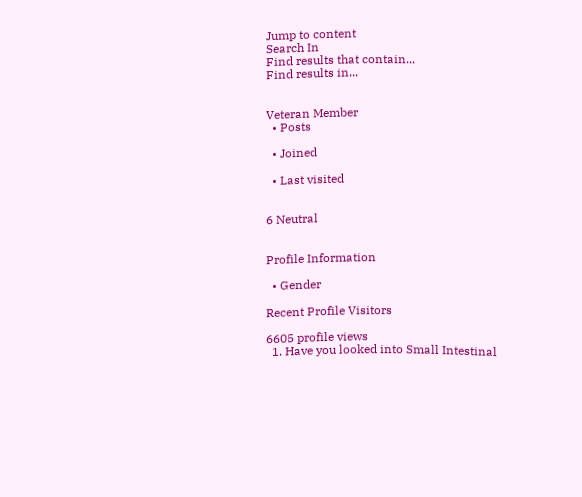Jump to content
Search In
Find results that contain...
Find results in...


Veteran Member
  • Posts

  • Joined

  • Last visited


6 Neutral


Profile Information

  • Gender

Recent Profile Visitors

6605 profile views
  1. Have you looked into Small Intestinal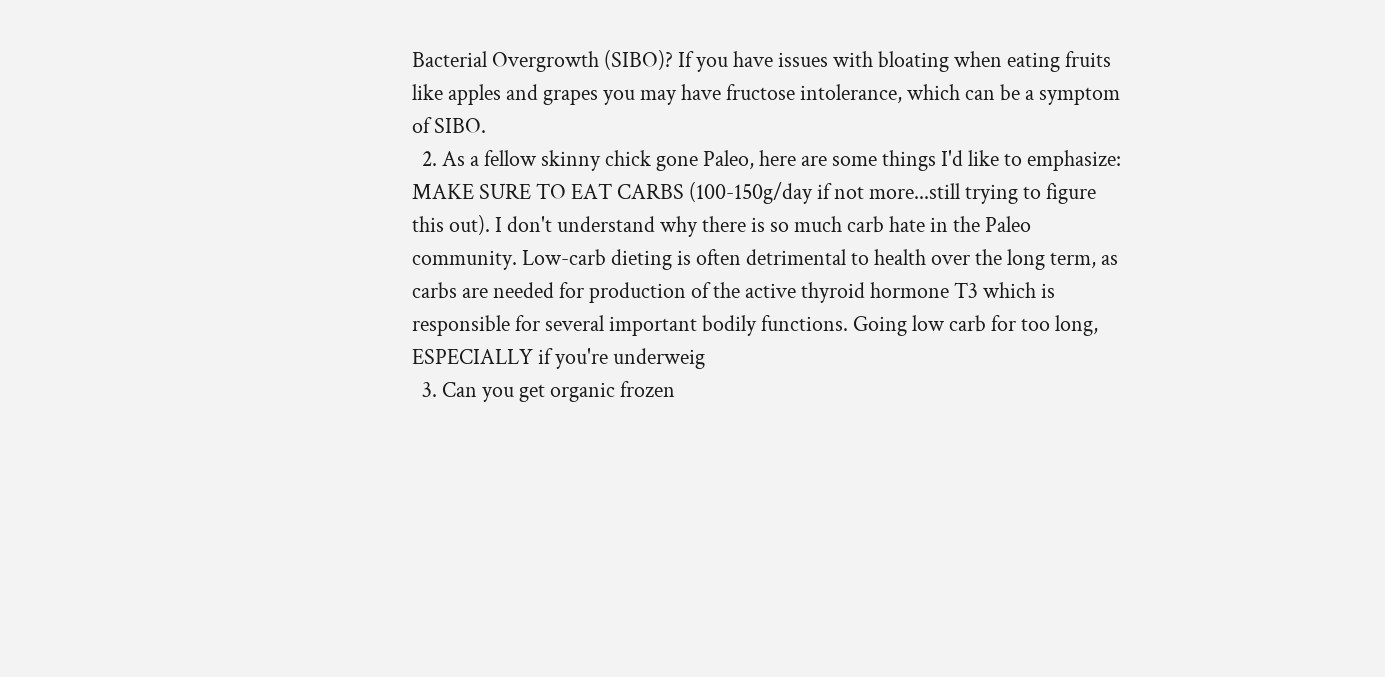Bacterial Overgrowth (SIBO)? If you have issues with bloating when eating fruits like apples and grapes you may have fructose intolerance, which can be a symptom of SIBO.
  2. As a fellow skinny chick gone Paleo, here are some things I'd like to emphasize: MAKE SURE TO EAT CARBS (100-150g/day if not more...still trying to figure this out). I don't understand why there is so much carb hate in the Paleo community. Low-carb dieting is often detrimental to health over the long term, as carbs are needed for production of the active thyroid hormone T3 which is responsible for several important bodily functions. Going low carb for too long, ESPECIALLY if you're underweig
  3. Can you get organic frozen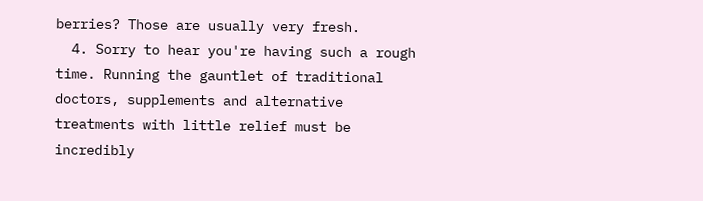berries? Those are usually very fresh.
  4. Sorry to hear you're having such a rough time. Running the gauntlet of traditional doctors, supplements and alternative treatments with little relief must be incredibly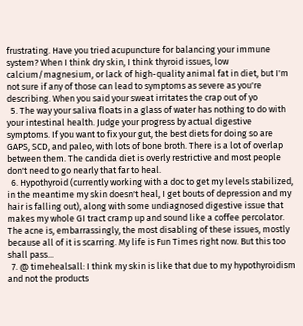frustrating. Have you tried acupuncture for balancing your immune system? When I think dry skin, I think thyroid issues, low calcium/magnesium, or lack of high-quality animal fat in diet, but I'm not sure if any of those can lead to symptoms as severe as you're describing. When you said your sweat irritates the crap out of yo
  5. The way your saliva floats in a glass of water has nothing to do with your intestinal health. Judge your progress by actual digestive symptoms. If you want to fix your gut, the best diets for doing so are GAPS, SCD, and paleo, with lots of bone broth. There is a lot of overlap between them. The candida diet is overly restrictive and most people don't need to go nearly that far to heal.
  6. Hypothyroid (currently working with a doc to get my levels stabilized, in the meantime my skin doesn't heal, I get bouts of depression and my hair is falling out), along with some undiagnosed digestive issue that makes my whole GI tract cramp up and sound like a coffee percolator. The acne is, embarrassingly, the most disabling of these issues, mostly because all of it is scarring. My life is Fun Times right now. But this too shall pass...
  7. @ timehealsall: I think my skin is like that due to my hypothyroidism and not the products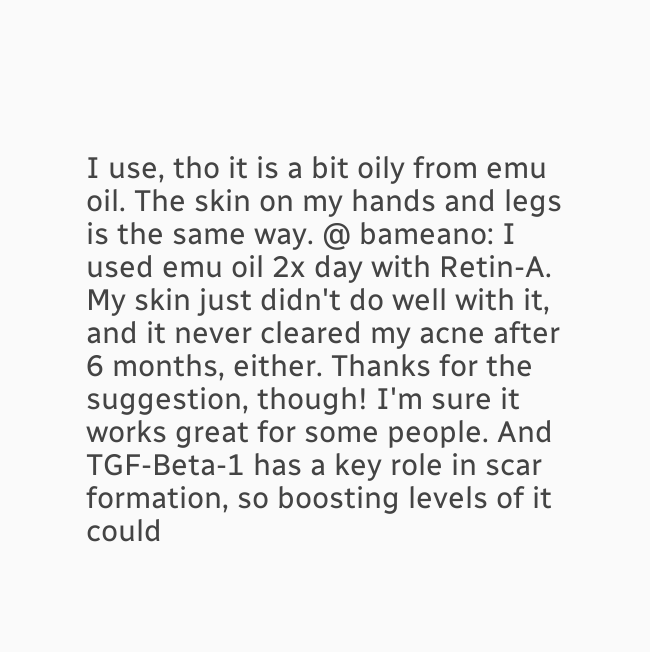I use, tho it is a bit oily from emu oil. The skin on my hands and legs is the same way. @ bameano: I used emu oil 2x day with Retin-A. My skin just didn't do well with it, and it never cleared my acne after 6 months, either. Thanks for the suggestion, though! I'm sure it works great for some people. And TGF-Beta-1 has a key role in scar formation, so boosting levels of it could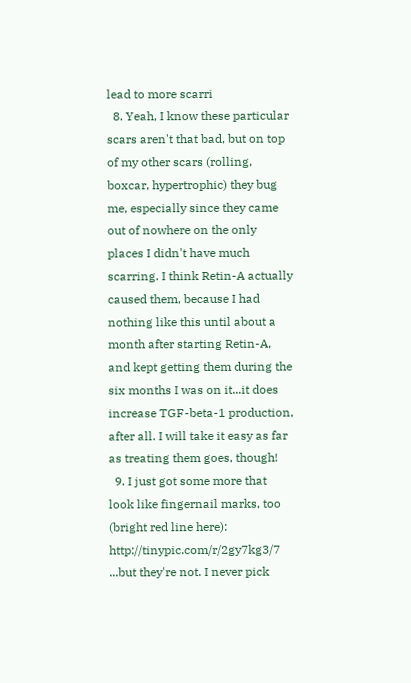lead to more scarri
  8. Yeah, I know these particular scars aren't that bad, but on top of my other scars (rolling, boxcar, hypertrophic) they bug me, especially since they came out of nowhere on the only places I didn't have much scarring. I think Retin-A actually caused them, because I had nothing like this until about a month after starting Retin-A, and kept getting them during the six months I was on it...it does increase TGF-beta-1 production, after all. I will take it easy as far as treating them goes, though!
  9. I just got some more that look like fingernail marks, too (bright red line here): http://tinypic.com/r/2gy7kg3/7 ...but they're not. I never pick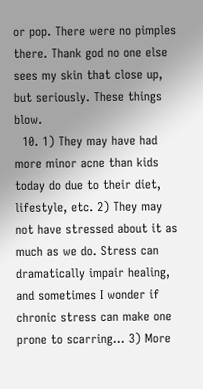or pop. There were no pimples there. Thank god no one else sees my skin that close up, but seriously. These things blow.
  10. 1) They may have had more minor acne than kids today do due to their diet, lifestyle, etc. 2) They may not have stressed about it as much as we do. Stress can dramatically impair healing, and sometimes I wonder if chronic stress can make one prone to scarring... 3) More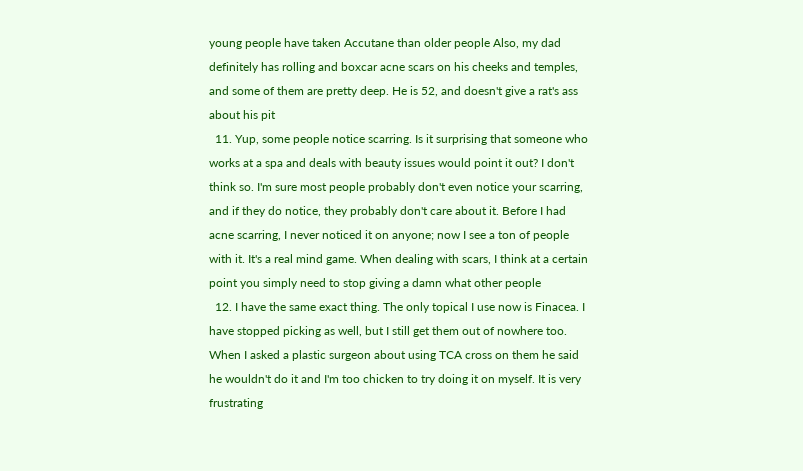young people have taken Accutane than older people Also, my dad definitely has rolling and boxcar acne scars on his cheeks and temples, and some of them are pretty deep. He is 52, and doesn't give a rat's ass about his pit
  11. Yup, some people notice scarring. Is it surprising that someone who works at a spa and deals with beauty issues would point it out? I don't think so. I'm sure most people probably don't even notice your scarring, and if they do notice, they probably don't care about it. Before I had acne scarring, I never noticed it on anyone; now I see a ton of people with it. It's a real mind game. When dealing with scars, I think at a certain point you simply need to stop giving a damn what other people
  12. I have the same exact thing. The only topical I use now is Finacea. I have stopped picking as well, but I still get them out of nowhere too. When I asked a plastic surgeon about using TCA cross on them he said he wouldn't do it and I'm too chicken to try doing it on myself. It is very frustrating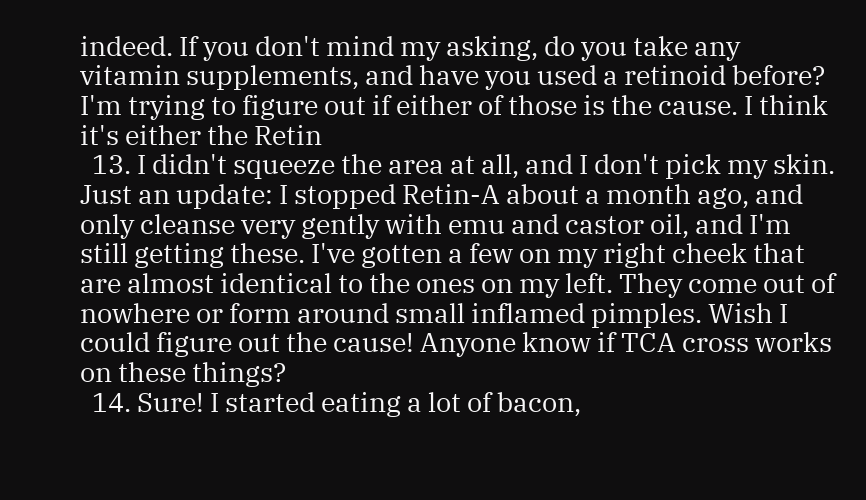indeed. If you don't mind my asking, do you take any vitamin supplements, and have you used a retinoid before? I'm trying to figure out if either of those is the cause. I think it's either the Retin
  13. I didn't squeeze the area at all, and I don't pick my skin. Just an update: I stopped Retin-A about a month ago, and only cleanse very gently with emu and castor oil, and I'm still getting these. I've gotten a few on my right cheek that are almost identical to the ones on my left. They come out of nowhere or form around small inflamed pimples. Wish I could figure out the cause! Anyone know if TCA cross works on these things?
  14. Sure! I started eating a lot of bacon,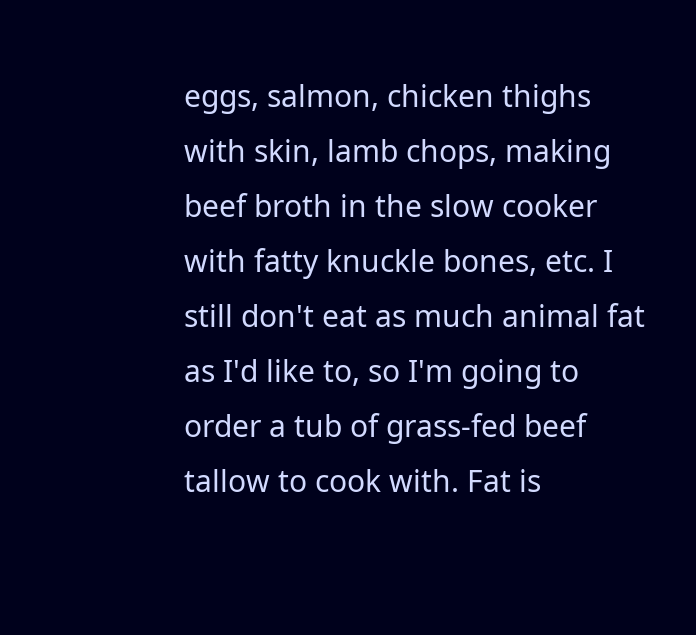eggs, salmon, chicken thighs with skin, lamb chops, making beef broth in the slow cooker with fatty knuckle bones, etc. I still don't eat as much animal fat as I'd like to, so I'm going to order a tub of grass-fed beef tallow to cook with. Fat is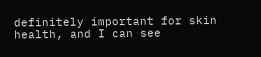definitely important for skin health, and I can see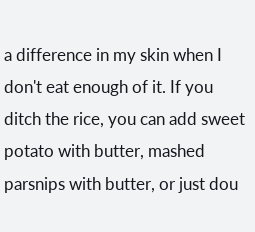a difference in my skin when I don't eat enough of it. If you ditch the rice, you can add sweet potato with butter, mashed parsnips with butter, or just dou